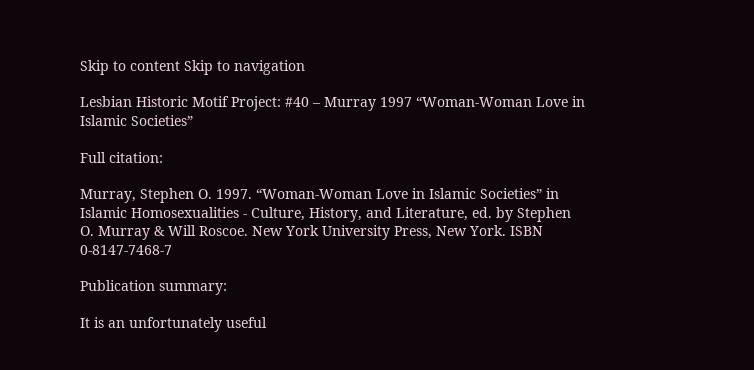Skip to content Skip to navigation

Lesbian Historic Motif Project: #40 – Murray 1997 “Woman-Woman Love in Islamic Societies”

Full citation:

Murray, Stephen O. 1997. “Woman-Woman Love in Islamic Societies” in Islamic Homosexualities - Culture, History, and Literature, ed. by Stephen O. Murray & Will Roscoe. New York University Press, New York. ISBN 0-8147-7468-7

Publication summary:

It is an unfortunately useful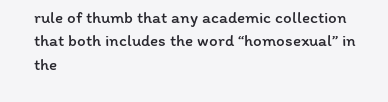rule of thumb that any academic collection that both includes the word “homosexual” in the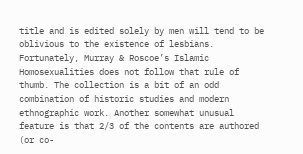title and is edited solely by men will tend to be oblivious to the existence of lesbians. Fortunately, Murray & Roscoe’s Islamic Homosexualities does not follow that rule of thumb. The collection is a bit of an odd combination of historic studies and modern ethnographic work. Another somewhat unusual feature is that 2/3 of the contents are authored (or co-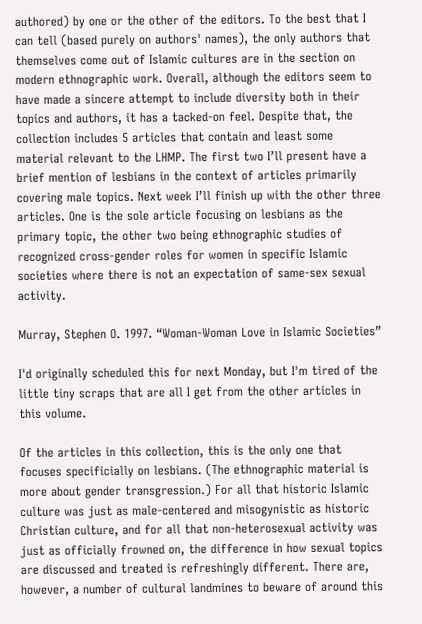authored) by one or the other of the editors. To the best that I can tell (based purely on authors' names), the only authors that themselves come out of Islamic cultures are in the section on modern ethnographic work. Overall, although the editors seem to have made a sincere attempt to include diversity both in their topics and authors, it has a tacked-on feel. Despite that, the collection includes 5 articles that contain and least some material relevant to the LHMP. The first two I’ll present have a brief mention of lesbians in the context of articles primarily covering male topics. Next week I’ll finish up with the other three articles. One is the sole article focusing on lesbians as the primary topic, the other two being ethnographic studies of recognized cross-gender roles for women in specific Islamic societies where there is not an expectation of same-sex sexual activity.

Murray, Stephen O. 1997. “Woman-Woman Love in Islamic Societies”

I'd originally scheduled this for next Monday, but I'm tired of the little tiny scraps that are all I get from the other articles in this volume.

Of the articles in this collection, this is the only one that focuses specificially on lesbians. (The ethnographic material is more about gender transgression.) For all that historic Islamic culture was just as male-centered and misogynistic as historic Christian culture, and for all that non-heterosexual activity was just as officially frowned on, the difference in how sexual topics are discussed and treated is refreshingly different. There are, however, a number of cultural landmines to beware of around this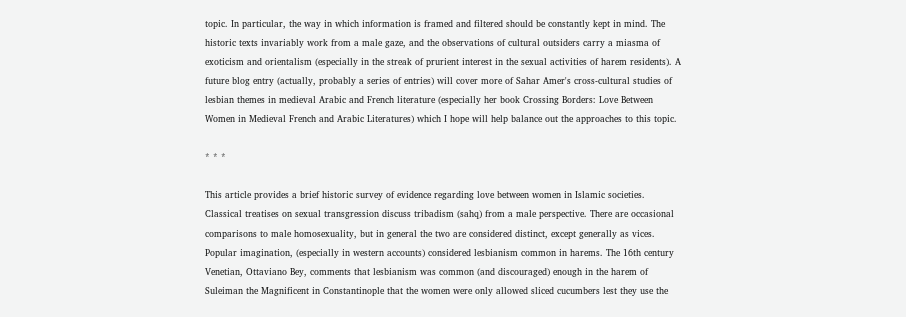topic. In particular, the way in which information is framed and filtered should be constantly kept in mind. The historic texts invariably work from a male gaze, and the observations of cultural outsiders carry a miasma of exoticism and orientalism (especially in the streak of prurient interest in the sexual activities of harem residents). A future blog entry (actually, probably a series of entries) will cover more of Sahar Amer's cross-cultural studies of lesbian themes in medieval Arabic and French literature (especially her book Crossing Borders: Love Between Women in Medieval French and Arabic Literatures) which I hope will help balance out the approaches to this topic.

* * *

This article provides a brief historic survey of evidence regarding love between women in Islamic societies. Classical treatises on sexual transgression discuss tribadism (sahq) from a male perspective. There are occasional comparisons to male homosexuality, but in general the two are considered distinct, except generally as vices. Popular imagination, (especially in western accounts) considered lesbianism common in harems. The 16th century Venetian, Ottaviano Bey, comments that lesbianism was common (and discouraged) enough in the harem of Suleiman the Magnificent in Constantinople that the women were only allowed sliced cucumbers lest they use the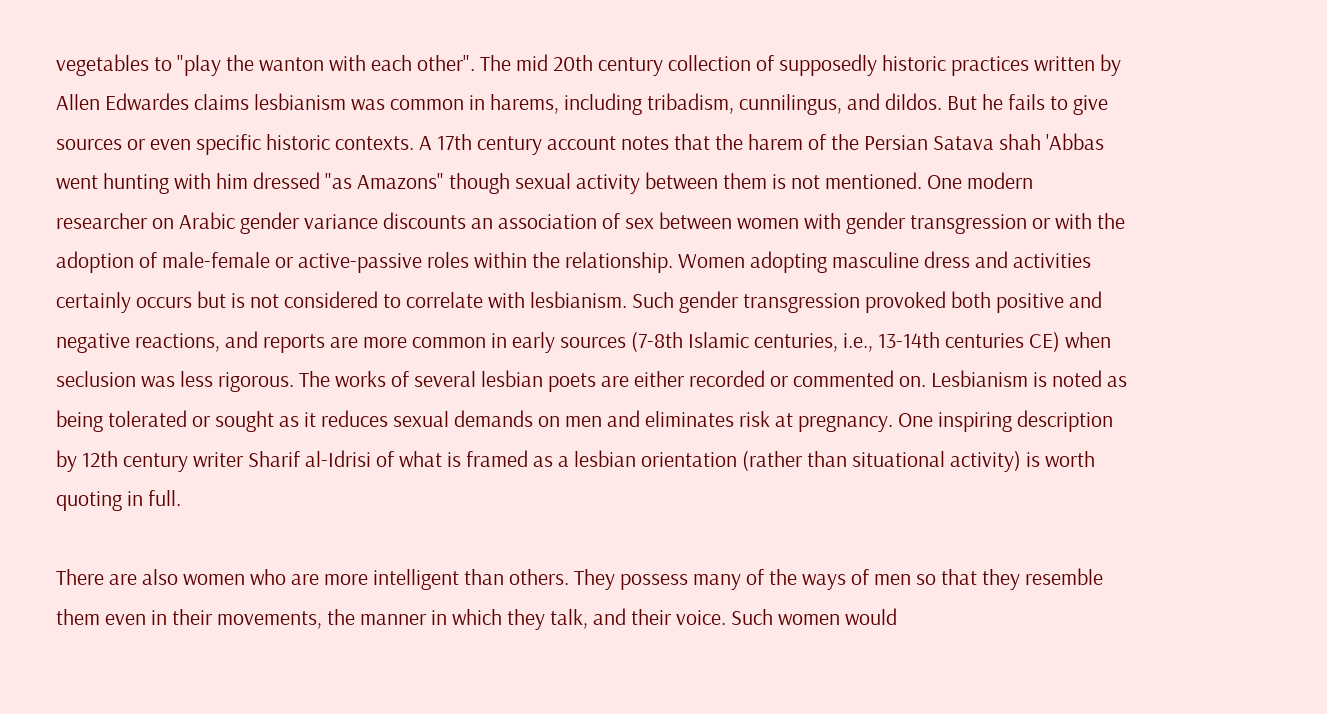vegetables to "play the wanton with each other". The mid 20th century collection of supposedly historic practices written by Allen Edwardes claims lesbianism was common in harems, including tribadism, cunnilingus, and dildos. But he fails to give sources or even specific historic contexts. A 17th century account notes that the harem of the Persian Satava shah 'Abbas went hunting with him dressed "as Amazons" though sexual activity between them is not mentioned. One modern researcher on Arabic gender variance discounts an association of sex between women with gender transgression or with the adoption of male-female or active-passive roles within the relationship. Women adopting masculine dress and activities certainly occurs but is not considered to correlate with lesbianism. Such gender transgression provoked both positive and negative reactions, and reports are more common in early sources (7-8th Islamic centuries, i.e., 13-14th centuries CE) when seclusion was less rigorous. The works of several lesbian poets are either recorded or commented on. Lesbianism is noted as being tolerated or sought as it reduces sexual demands on men and eliminates risk at pregnancy. One inspiring description by 12th century writer Sharif al-Idrisi of what is framed as a lesbian orientation (rather than situational activity) is worth quoting in full.

There are also women who are more intelligent than others. They possess many of the ways of men so that they resemble them even in their movements, the manner in which they talk, and their voice. Such women would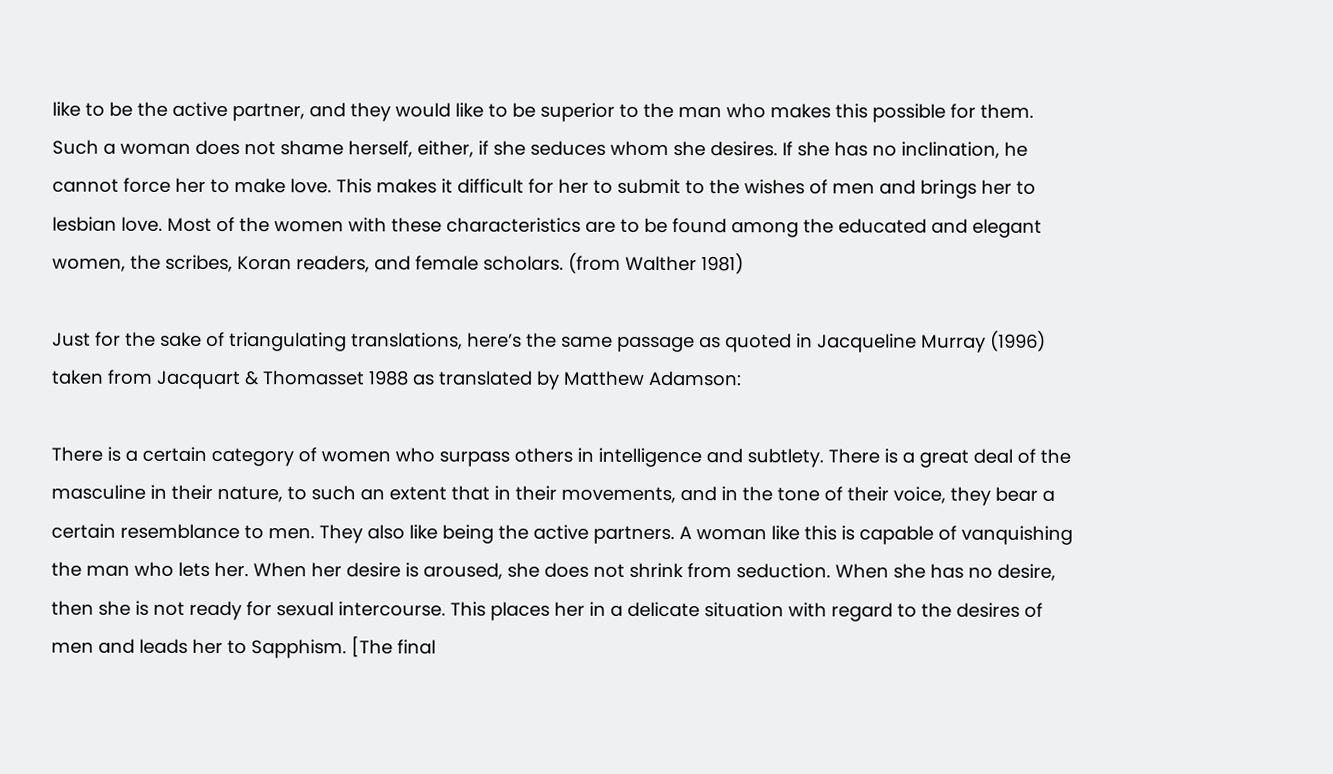like to be the active partner, and they would like to be superior to the man who makes this possible for them. Such a woman does not shame herself, either, if she seduces whom she desires. If she has no inclination, he cannot force her to make love. This makes it difficult for her to submit to the wishes of men and brings her to lesbian love. Most of the women with these characteristics are to be found among the educated and elegant women, the scribes, Koran readers, and female scholars. (from Walther 1981)

Just for the sake of triangulating translations, here’s the same passage as quoted in Jacqueline Murray (1996) taken from Jacquart & Thomasset 1988 as translated by Matthew Adamson:

There is a certain category of women who surpass others in intelligence and subtlety. There is a great deal of the masculine in their nature, to such an extent that in their movements, and in the tone of their voice, they bear a certain resemblance to men. They also like being the active partners. A woman like this is capable of vanquishing the man who lets her. When her desire is aroused, she does not shrink from seduction. When she has no desire, then she is not ready for sexual intercourse. This places her in a delicate situation with regard to the desires of men and leads her to Sapphism. [The final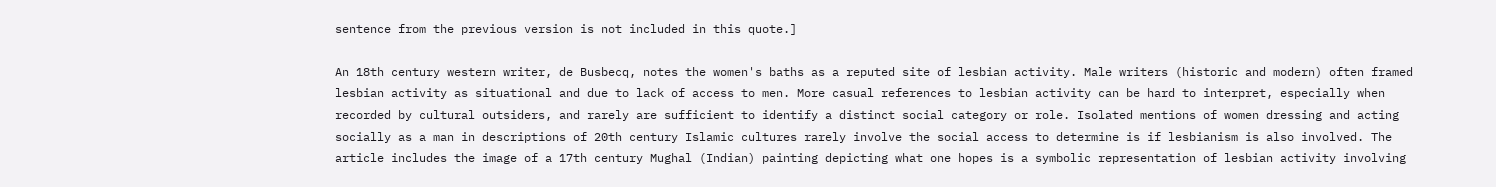sentence from the previous version is not included in this quote.]

An 18th century western writer, de Busbecq, notes the women's baths as a reputed site of lesbian activity. Male writers (historic and modern) often framed lesbian activity as situational and due to lack of access to men. More casual references to lesbian activity can be hard to interpret, especially when recorded by cultural outsiders, and rarely are sufficient to identify a distinct social category or role. Isolated mentions of women dressing and acting socially as a man in descriptions of 20th century Islamic cultures rarely involve the social access to determine is if lesbianism is also involved. The article includes the image of a 17th century Mughal (Indian) painting depicting what one hopes is a symbolic representation of lesbian activity involving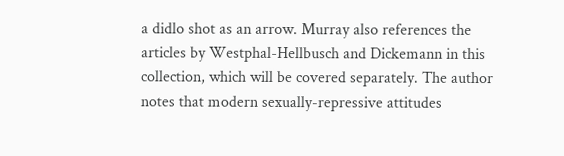a didlo shot as an arrow. Murray also references the articles by Westphal-Hellbusch and Dickemann in this collection, which will be covered separately. The author notes that modern sexually-repressive attitudes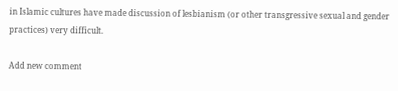in Islamic cultures have made discussion of lesbianism (or other transgressive sexual and gender practices) very difficult.

Add new comment